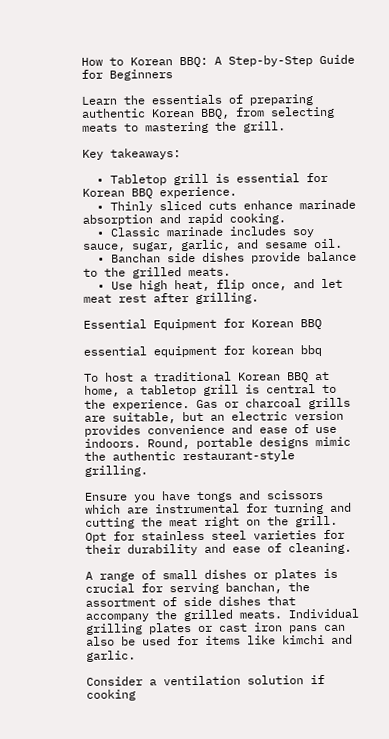How to Korean BBQ: A Step-by-Step Guide for Beginners

Learn the essentials of preparing authentic Korean BBQ, from selecting meats to mastering the grill.

Key takeaways:

  • Tabletop grill is essential for Korean BBQ experience.
  • Thinly sliced cuts enhance marinade absorption and rapid cooking.
  • Classic marinade includes soy sauce, sugar, garlic, and sesame oil.
  • Banchan side dishes provide balance to the grilled meats.
  • Use high heat, flip once, and let meat rest after grilling.

Essential Equipment for Korean BBQ

essential equipment for korean bbq

To host a traditional Korean BBQ at home, a tabletop grill is central to the experience. Gas or charcoal grills are suitable, but an electric version provides convenience and ease of use indoors. Round, portable designs mimic the authentic restaurant-style grilling.

Ensure you have tongs and scissors which are instrumental for turning and cutting the meat right on the grill. Opt for stainless steel varieties for their durability and ease of cleaning.

A range of small dishes or plates is crucial for serving banchan, the assortment of side dishes that accompany the grilled meats. Individual grilling plates or cast iron pans can also be used for items like kimchi and garlic.

Consider a ventilation solution if cooking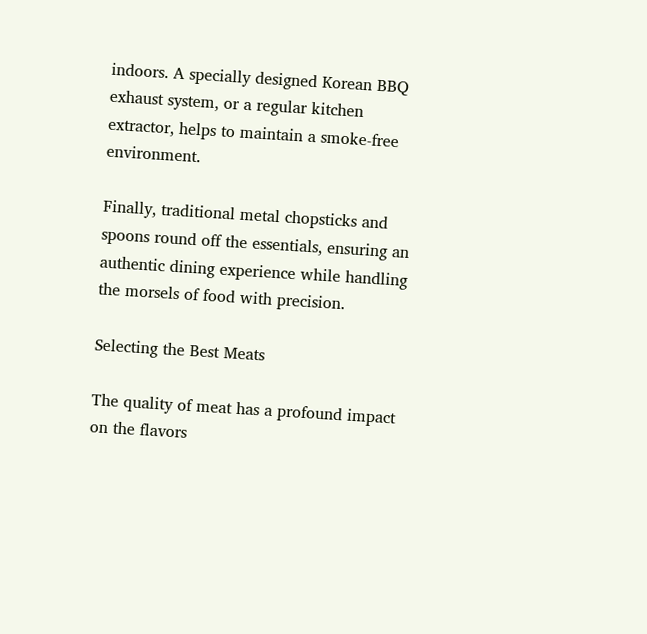indoors. A specially designed Korean BBQ exhaust system, or a regular kitchen extractor, helps to maintain a smoke-free environment.

Finally, traditional metal chopsticks and spoons round off the essentials, ensuring an authentic dining experience while handling the morsels of food with precision.

Selecting the Best Meats

The quality of meat has a profound impact on the flavors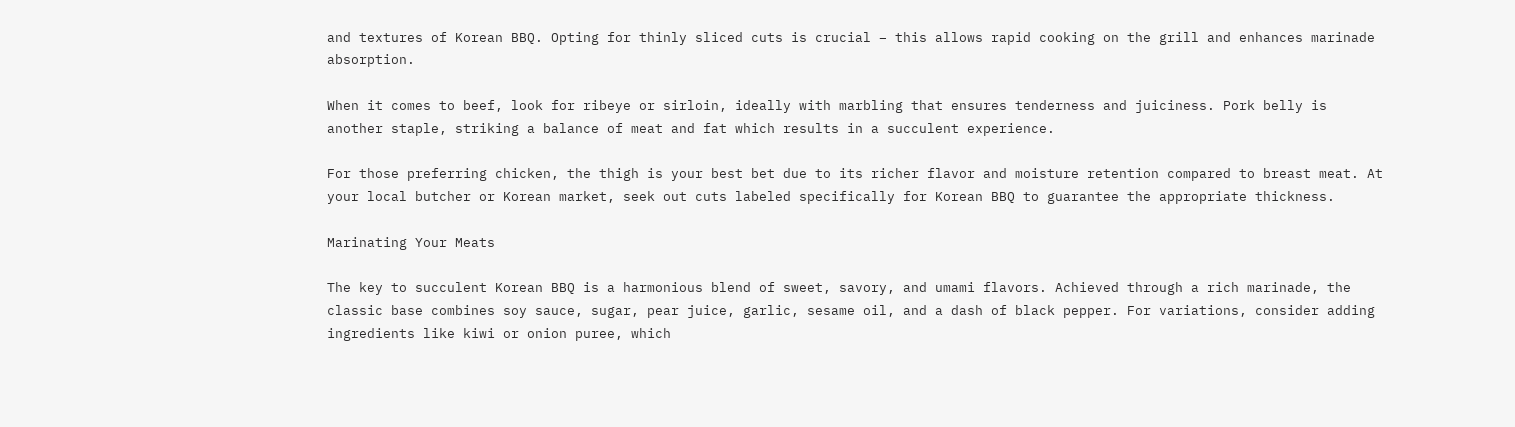and textures of Korean BBQ. Opting for thinly sliced cuts is crucial – this allows rapid cooking on the grill and enhances marinade absorption.

When it comes to beef, look for ribeye or sirloin, ideally with marbling that ensures tenderness and juiciness. Pork belly is another staple, striking a balance of meat and fat which results in a succulent experience.

For those preferring chicken, the thigh is your best bet due to its richer flavor and moisture retention compared to breast meat. At your local butcher or Korean market, seek out cuts labeled specifically for Korean BBQ to guarantee the appropriate thickness.

Marinating Your Meats

The key to succulent Korean BBQ is a harmonious blend of sweet, savory, and umami flavors. Achieved through a rich marinade, the classic base combines soy sauce, sugar, pear juice, garlic, sesame oil, and a dash of black pepper. For variations, consider adding ingredients like kiwi or onion puree, which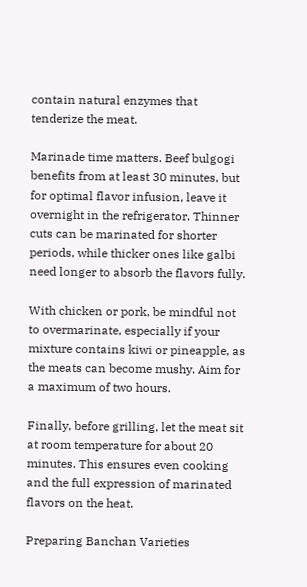contain natural enzymes that tenderize the meat.

Marinade time matters. Beef bulgogi benefits from at least 30 minutes, but for optimal flavor infusion, leave it overnight in the refrigerator. Thinner cuts can be marinated for shorter periods, while thicker ones like galbi need longer to absorb the flavors fully.

With chicken or pork, be mindful not to overmarinate, especially if your mixture contains kiwi or pineapple, as the meats can become mushy. Aim for a maximum of two hours.

Finally, before grilling, let the meat sit at room temperature for about 20 minutes. This ensures even cooking and the full expression of marinated flavors on the heat.

Preparing Banchan Varieties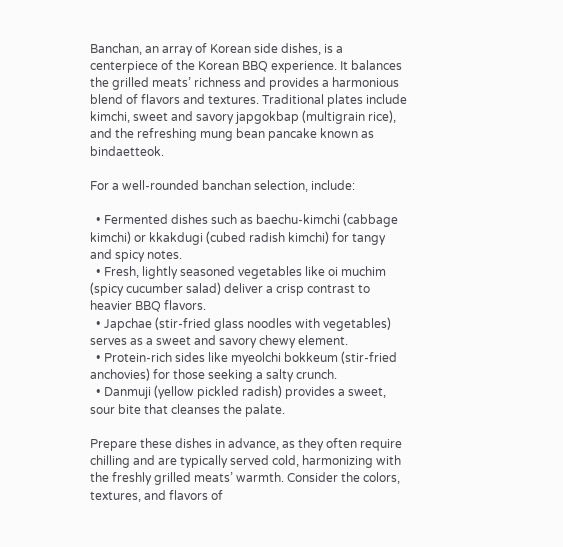Banchan, an array of Korean side dishes, is a centerpiece of the Korean BBQ experience. It balances the grilled meats’ richness and provides a harmonious blend of flavors and textures. Traditional plates include kimchi, sweet and savory japgokbap (multigrain rice), and the refreshing mung bean pancake known as bindaetteok.

For a well-rounded banchan selection, include:

  • Fermented dishes such as baechu-kimchi (cabbage kimchi) or kkakdugi (cubed radish kimchi) for tangy and spicy notes.
  • Fresh, lightly seasoned vegetables like oi muchim (spicy cucumber salad) deliver a crisp contrast to heavier BBQ flavors.
  • Japchae (stir-fried glass noodles with vegetables) serves as a sweet and savory chewy element.
  • Protein-rich sides like myeolchi bokkeum (stir-fried anchovies) for those seeking a salty crunch.
  • Danmuji (yellow pickled radish) provides a sweet, sour bite that cleanses the palate.

Prepare these dishes in advance, as they often require chilling and are typically served cold, harmonizing with the freshly grilled meats’ warmth. Consider the colors, textures, and flavors of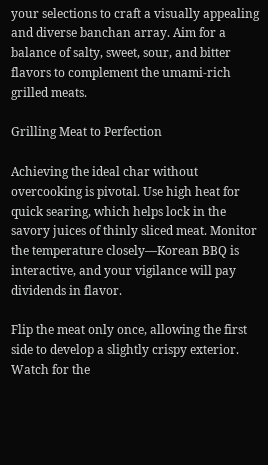your selections to craft a visually appealing and diverse banchan array. Aim for a balance of salty, sweet, sour, and bitter flavors to complement the umami-rich grilled meats.

Grilling Meat to Perfection

Achieving the ideal char without overcooking is pivotal. Use high heat for quick searing, which helps lock in the savory juices of thinly sliced meat. Monitor the temperature closely—Korean BBQ is interactive, and your vigilance will pay dividends in flavor.

Flip the meat only once, allowing the first side to develop a slightly crispy exterior. Watch for the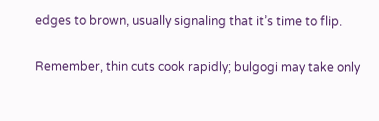edges to brown, usually signaling that it’s time to flip.

Remember, thin cuts cook rapidly; bulgogi may take only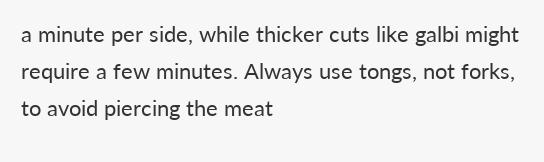a minute per side, while thicker cuts like galbi might require a few minutes. Always use tongs, not forks, to avoid piercing the meat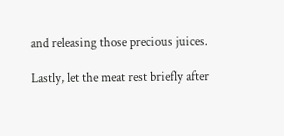and releasing those precious juices.

Lastly, let the meat rest briefly after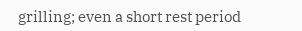grilling; even a short rest period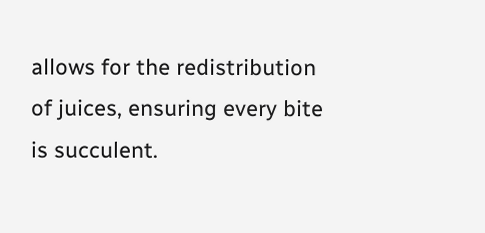allows for the redistribution of juices, ensuring every bite is succulent.